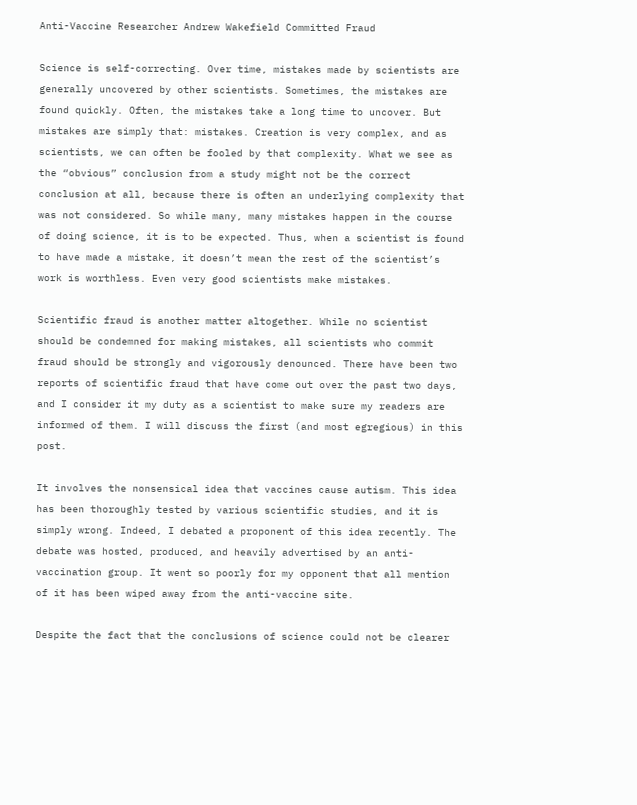Anti-Vaccine Researcher Andrew Wakefield Committed Fraud

Science is self-correcting. Over time, mistakes made by scientists are generally uncovered by other scientists. Sometimes, the mistakes are found quickly. Often, the mistakes take a long time to uncover. But mistakes are simply that: mistakes. Creation is very complex, and as scientists, we can often be fooled by that complexity. What we see as the “obvious” conclusion from a study might not be the correct conclusion at all, because there is often an underlying complexity that was not considered. So while many, many mistakes happen in the course of doing science, it is to be expected. Thus, when a scientist is found to have made a mistake, it doesn’t mean the rest of the scientist’s work is worthless. Even very good scientists make mistakes.

Scientific fraud is another matter altogether. While no scientist should be condemned for making mistakes, all scientists who commit fraud should be strongly and vigorously denounced. There have been two reports of scientific fraud that have come out over the past two days, and I consider it my duty as a scientist to make sure my readers are informed of them. I will discuss the first (and most egregious) in this post.

It involves the nonsensical idea that vaccines cause autism. This idea has been thoroughly tested by various scientific studies, and it is simply wrong. Indeed, I debated a proponent of this idea recently. The debate was hosted, produced, and heavily advertised by an anti-vaccination group. It went so poorly for my opponent that all mention of it has been wiped away from the anti-vaccine site.

Despite the fact that the conclusions of science could not be clearer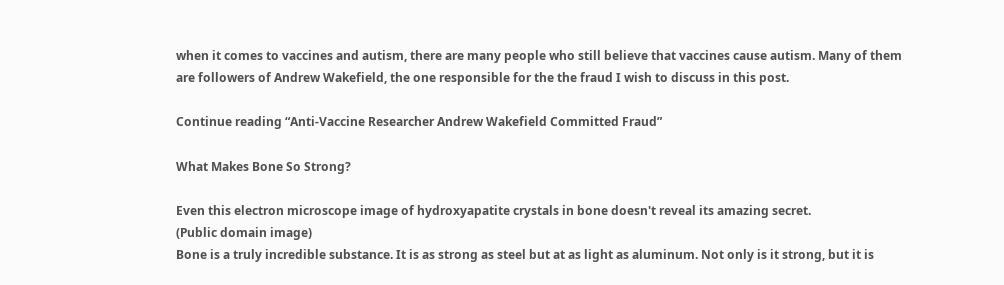when it comes to vaccines and autism, there are many people who still believe that vaccines cause autism. Many of them are followers of Andrew Wakefield, the one responsible for the the fraud I wish to discuss in this post.

Continue reading “Anti-Vaccine Researcher Andrew Wakefield Committed Fraud”

What Makes Bone So Strong?

Even this electron microscope image of hydroxyapatite crystals in bone doesn't reveal its amazing secret.
(Public domain image)
Bone is a truly incredible substance. It is as strong as steel but at as light as aluminum. Not only is it strong, but it is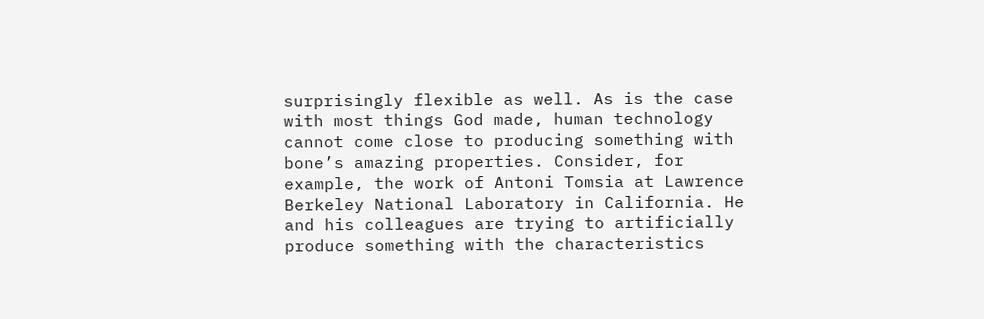surprisingly flexible as well. As is the case with most things God made, human technology cannot come close to producing something with bone’s amazing properties. Consider, for example, the work of Antoni Tomsia at Lawrence Berkeley National Laboratory in California. He and his colleagues are trying to artificially produce something with the characteristics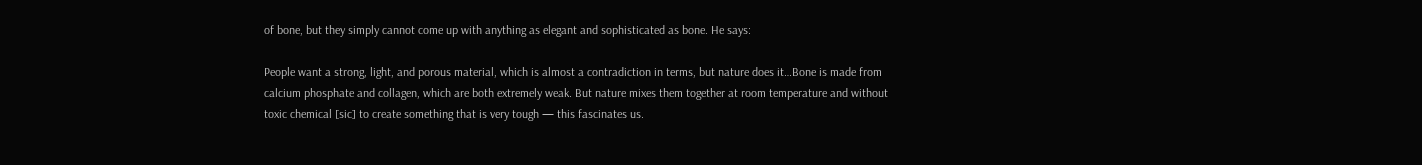of bone, but they simply cannot come up with anything as elegant and sophisticated as bone. He says:

People want a strong, light, and porous material, which is almost a contradiction in terms, but nature does it…Bone is made from calcium phosphate and collagen, which are both extremely weak. But nature mixes them together at room temperature and without toxic chemical [sic] to create something that is very tough — this fascinates us.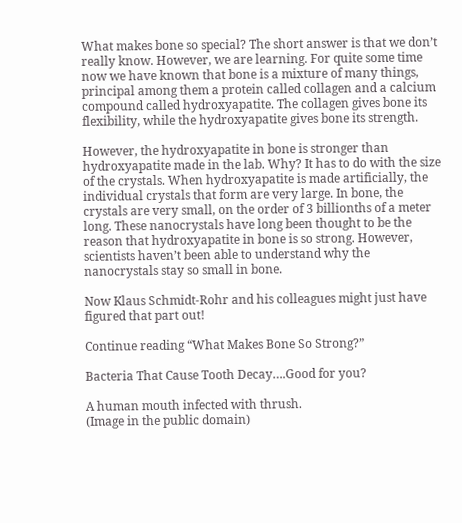What makes bone so special? The short answer is that we don’t really know. However, we are learning. For quite some time now we have known that bone is a mixture of many things, principal among them a protein called collagen and a calcium compound called hydroxyapatite. The collagen gives bone its flexibility, while the hydroxyapatite gives bone its strength.

However, the hydroxyapatite in bone is stronger than hydroxyapatite made in the lab. Why? It has to do with the size of the crystals. When hydroxyapatite is made artificially, the individual crystals that form are very large. In bone, the crystals are very small, on the order of 3 billionths of a meter long. These nanocrystals have long been thought to be the reason that hydroxyapatite in bone is so strong. However, scientists haven’t been able to understand why the nanocrystals stay so small in bone.

Now Klaus Schmidt-Rohr and his colleagues might just have figured that part out!

Continue reading “What Makes Bone So Strong?”

Bacteria That Cause Tooth Decay….Good for you?

A human mouth infected with thrush.
(Image in the public domain)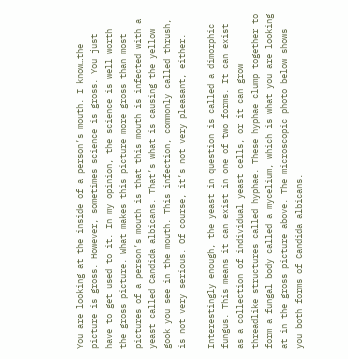You are looking at the inside of a person’s mouth. I know…the picture is gross. However, sometimes science is gross. You just have to get used to it. In my opinion, the science is well worth the gross picture. What makes this picture more gross than most pictures of a person’s mouth is that this mouth is infected with a yeast called Candida albicans. That’s what is causing the yellow gook you see in the mouth. This infection, commonly called thrush, is not very serious. Of course, it’s not very pleasant, either.

Interestingly enough, the yeast in question is called a dimorphic fungus. This means it can exist in one of two forms. It can exist as a collection of individual yeast cells, or it can grow threadlike structures called hyphae. These hyphae clump together to form a fungal body called a mycelium, which is what you are looking at in the gross picture above. The microscopic photo below shows you both forms of Candida albicans.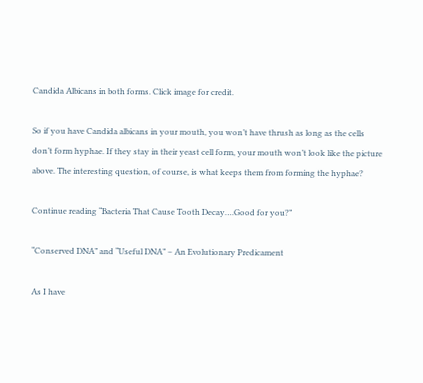Candida Albicans in both forms. Click image for credit.

So if you have Candida albicans in your mouth, you won’t have thrush as long as the cells don’t form hyphae. If they stay in their yeast cell form, your mouth won’t look like the picture above. The interesting question, of course, is what keeps them from forming the hyphae?

Continue reading “Bacteria That Cause Tooth Decay….Good for you?”

“Conserved DNA” and “Useful DNA” – An Evolutionary Predicament

As I have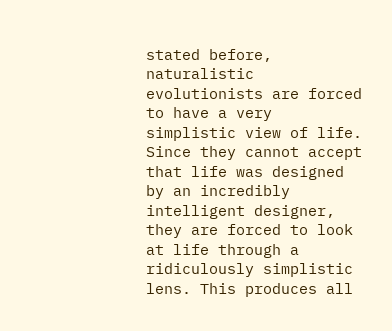stated before, naturalistic evolutionists are forced to have a very simplistic view of life. Since they cannot accept that life was designed by an incredibly intelligent designer, they are forced to look at life through a ridiculously simplistic lens. This produces all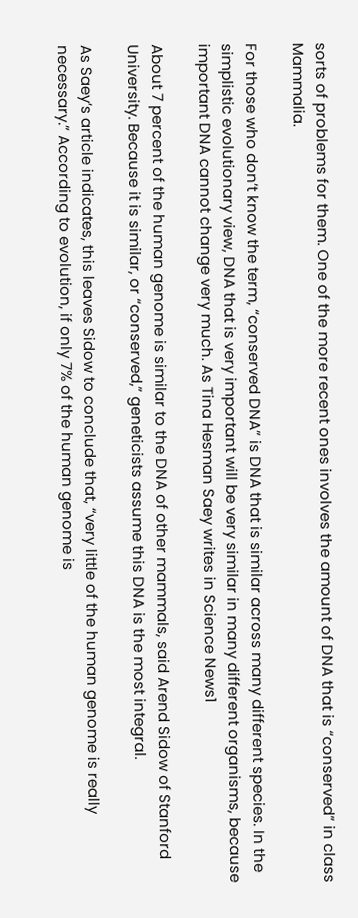sorts of problems for them. One of the more recent ones involves the amount of DNA that is “conserved” in class Mammalia.

For those who don’t know the term, “conserved DNA” is DNA that is similar across many different species. In the simplistic evolutionary view, DNA that is very important will be very similar in many different organisms, because important DNA cannot change very much. As Tina Hesman Saey writes in Science News1

About 7 percent of the human genome is similar to the DNA of other mammals, said Arend Sidow of Stanford University. Because it is similar, or “conserved,” geneticists assume this DNA is the most integral.

As Saey’s article indicates, this leaves Sidow to conclude that, “very little of the human genome is really necessary.” According to evolution, if only 7% of the human genome is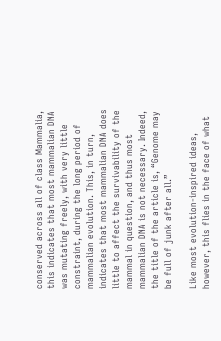conserved across all of class Mammalia, this indicates that most mammalian DNA was mutating freely, with very little constraint, during the long period of mammalian evolution. This, in turn, indicates that most mammalian DNA does little to affect the survivability of the mammal in question, and thus most mammalian DNA is not necessary. Indeed, the title of the article is, “Genome may be full of junk after all.”

Like most evolution-inspired ideas, however, this flies in the face of what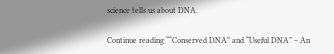science tells us about DNA.

Continue reading ““Conserved DNA” and “Useful DNA” – An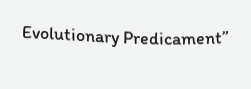Evolutionary Predicament”